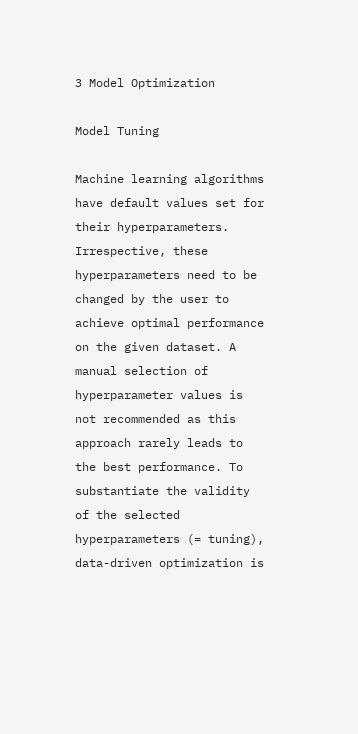3 Model Optimization

Model Tuning

Machine learning algorithms have default values set for their hyperparameters. Irrespective, these hyperparameters need to be changed by the user to achieve optimal performance on the given dataset. A manual selection of hyperparameter values is not recommended as this approach rarely leads to the best performance. To substantiate the validity of the selected hyperparameters (= tuning), data-driven optimization is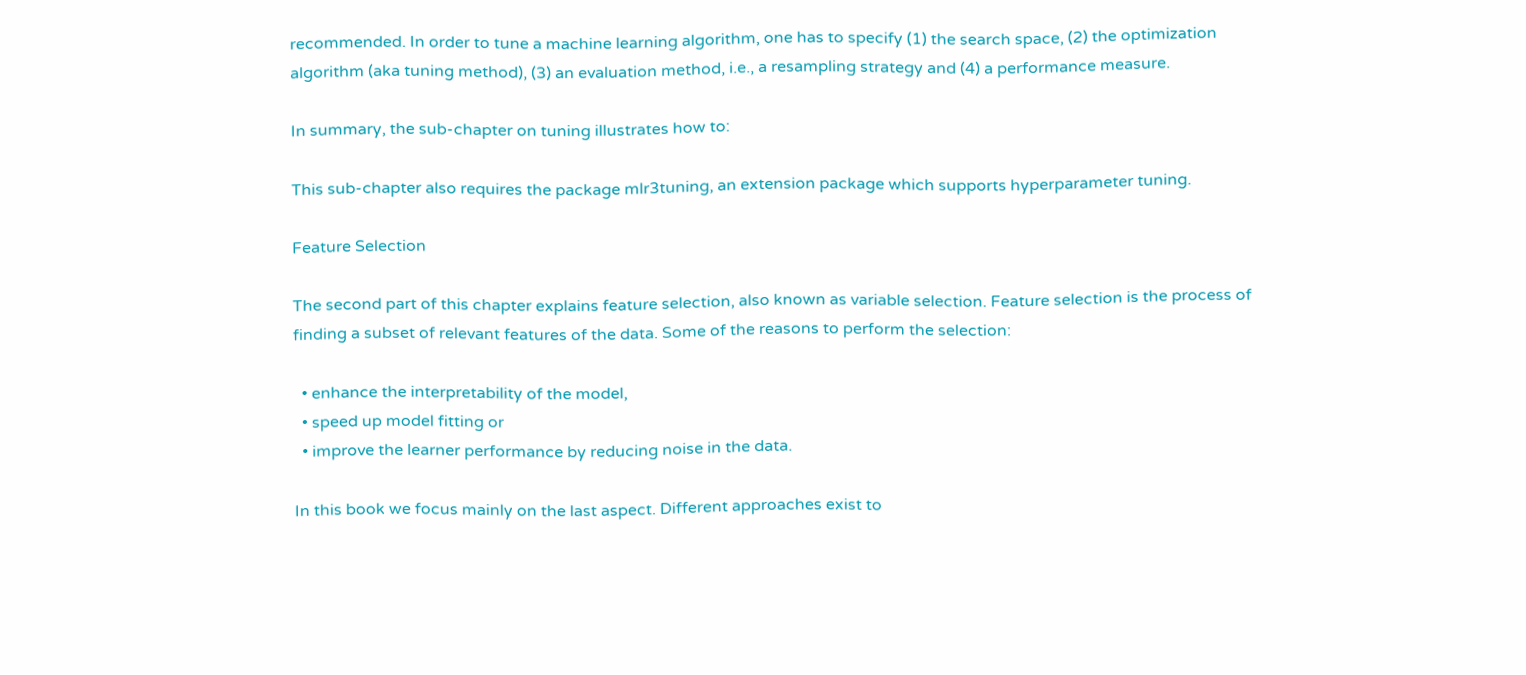recommended. In order to tune a machine learning algorithm, one has to specify (1) the search space, (2) the optimization algorithm (aka tuning method), (3) an evaluation method, i.e., a resampling strategy and (4) a performance measure.

In summary, the sub-chapter on tuning illustrates how to:

This sub-chapter also requires the package mlr3tuning, an extension package which supports hyperparameter tuning.

Feature Selection

The second part of this chapter explains feature selection, also known as variable selection. Feature selection is the process of finding a subset of relevant features of the data. Some of the reasons to perform the selection:

  • enhance the interpretability of the model,
  • speed up model fitting or
  • improve the learner performance by reducing noise in the data.

In this book we focus mainly on the last aspect. Different approaches exist to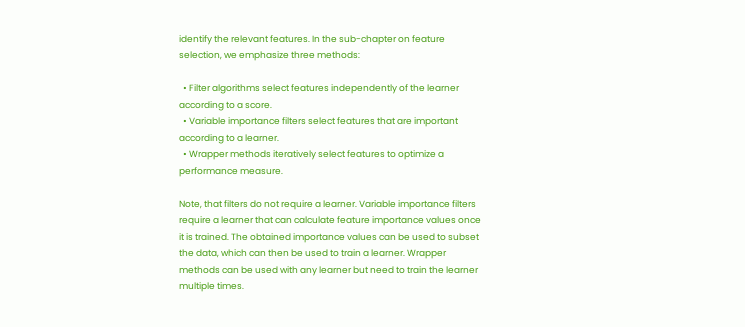identify the relevant features. In the sub-chapter on feature selection, we emphasize three methods:

  • Filter algorithms select features independently of the learner according to a score.
  • Variable importance filters select features that are important according to a learner.
  • Wrapper methods iteratively select features to optimize a performance measure.

Note, that filters do not require a learner. Variable importance filters require a learner that can calculate feature importance values once it is trained. The obtained importance values can be used to subset the data, which can then be used to train a learner. Wrapper methods can be used with any learner but need to train the learner multiple times.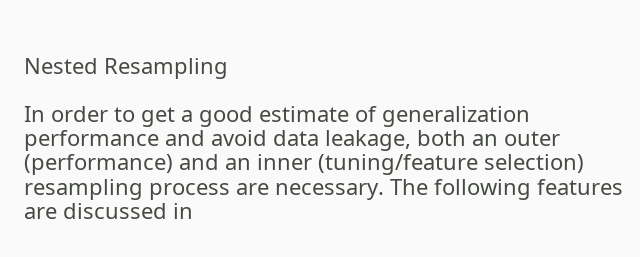Nested Resampling

In order to get a good estimate of generalization performance and avoid data leakage, both an outer (performance) and an inner (tuning/feature selection) resampling process are necessary. The following features are discussed in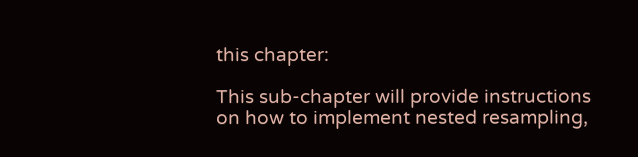this chapter:

This sub-chapter will provide instructions on how to implement nested resampling,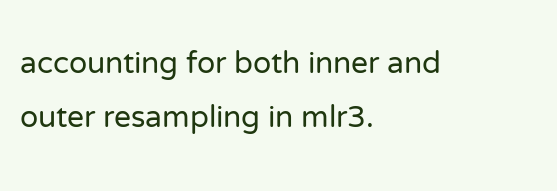accounting for both inner and outer resampling in mlr3.